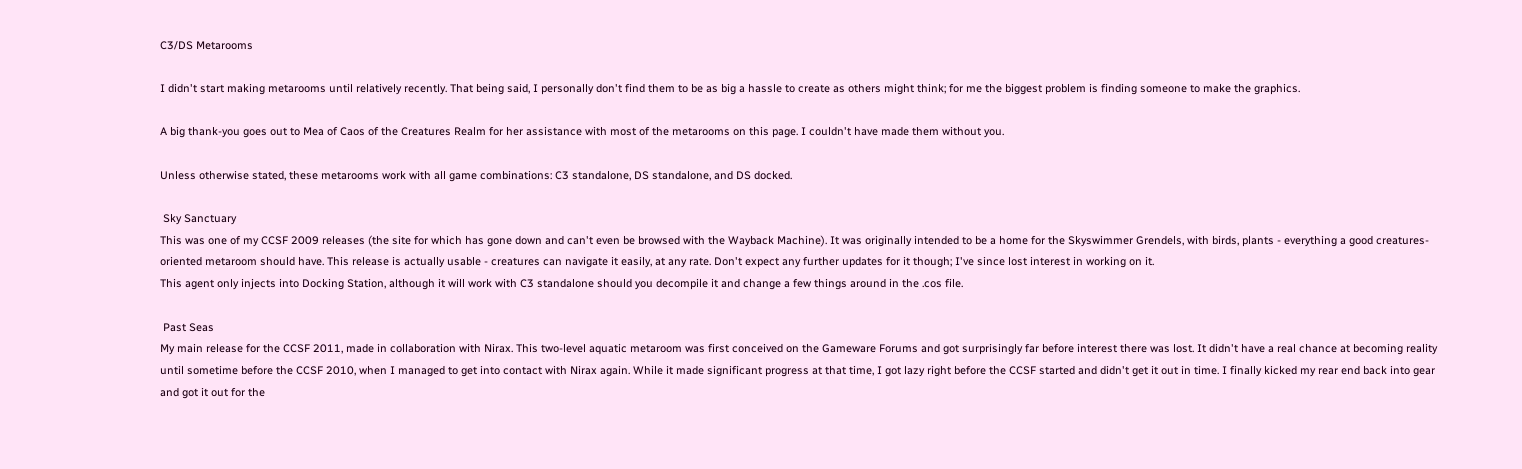C3/DS Metarooms

I didn't start making metarooms until relatively recently. That being said, I personally don't find them to be as big a hassle to create as others might think; for me the biggest problem is finding someone to make the graphics.

A big thank-you goes out to Mea of Caos of the Creatures Realm for her assistance with most of the metarooms on this page. I couldn't have made them without you.

Unless otherwise stated, these metarooms work with all game combinations: C3 standalone, DS standalone, and DS docked.

 Sky Sanctuary
This was one of my CCSF 2009 releases (the site for which has gone down and can't even be browsed with the Wayback Machine). It was originally intended to be a home for the Skyswimmer Grendels, with birds, plants - everything a good creatures-oriented metaroom should have. This release is actually usable - creatures can navigate it easily, at any rate. Don't expect any further updates for it though; I've since lost interest in working on it.
This agent only injects into Docking Station, although it will work with C3 standalone should you decompile it and change a few things around in the .cos file.

 Past Seas
My main release for the CCSF 2011, made in collaboration with Nirax. This two-level aquatic metaroom was first conceived on the Gameware Forums and got surprisingly far before interest there was lost. It didn't have a real chance at becoming reality until sometime before the CCSF 2010, when I managed to get into contact with Nirax again. While it made significant progress at that time, I got lazy right before the CCSF started and didn't get it out in time. I finally kicked my rear end back into gear and got it out for the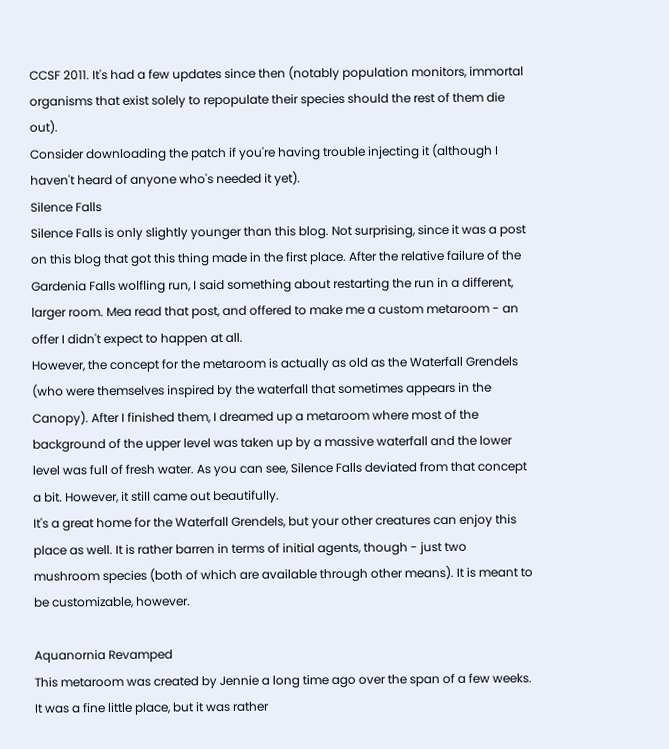CCSF 2011. It's had a few updates since then (notably population monitors, immortal organisms that exist solely to repopulate their species should the rest of them die out).
Consider downloading the patch if you're having trouble injecting it (although I haven't heard of anyone who's needed it yet).
Silence Falls
Silence Falls is only slightly younger than this blog. Not surprising, since it was a post on this blog that got this thing made in the first place. After the relative failure of the Gardenia Falls wolfling run, I said something about restarting the run in a different, larger room. Mea read that post, and offered to make me a custom metaroom - an offer I didn't expect to happen at all.
However, the concept for the metaroom is actually as old as the Waterfall Grendels (who were themselves inspired by the waterfall that sometimes appears in the Canopy). After I finished them, I dreamed up a metaroom where most of the background of the upper level was taken up by a massive waterfall and the lower level was full of fresh water. As you can see, Silence Falls deviated from that concept a bit. However, it still came out beautifully.
It's a great home for the Waterfall Grendels, but your other creatures can enjoy this place as well. It is rather barren in terms of initial agents, though - just two mushroom species (both of which are available through other means). It is meant to be customizable, however.

Aquanornia Revamped
This metaroom was created by Jennie a long time ago over the span of a few weeks. It was a fine little place, but it was rather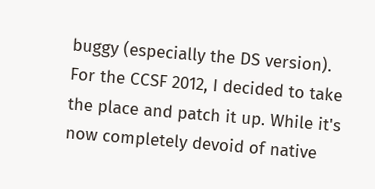buggy (especially the DS version). For the CCSF 2012, I decided to take the place and patch it up. While it's now completely devoid of native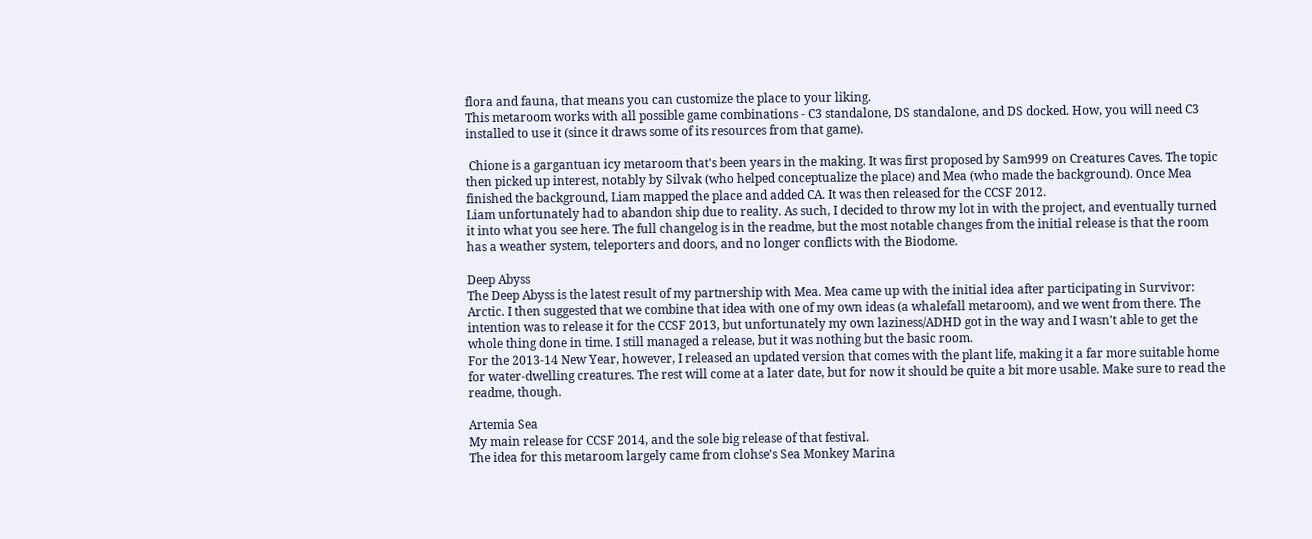flora and fauna, that means you can customize the place to your liking.
This metaroom works with all possible game combinations - C3 standalone, DS standalone, and DS docked. How, you will need C3 installed to use it (since it draws some of its resources from that game).

 Chione is a gargantuan icy metaroom that's been years in the making. It was first proposed by Sam999 on Creatures Caves. The topic then picked up interest, notably by Silvak (who helped conceptualize the place) and Mea (who made the background). Once Mea finished the background, Liam mapped the place and added CA. It was then released for the CCSF 2012.
Liam unfortunately had to abandon ship due to reality. As such, I decided to throw my lot in with the project, and eventually turned it into what you see here. The full changelog is in the readme, but the most notable changes from the initial release is that the room has a weather system, teleporters and doors, and no longer conflicts with the Biodome.

Deep Abyss
The Deep Abyss is the latest result of my partnership with Mea. Mea came up with the initial idea after participating in Survivor: Arctic. I then suggested that we combine that idea with one of my own ideas (a whalefall metaroom), and we went from there. The intention was to release it for the CCSF 2013, but unfortunately my own laziness/ADHD got in the way and I wasn't able to get the whole thing done in time. I still managed a release, but it was nothing but the basic room.
For the 2013-14 New Year, however, I released an updated version that comes with the plant life, making it a far more suitable home for water-dwelling creatures. The rest will come at a later date, but for now it should be quite a bit more usable. Make sure to read the readme, though.

Artemia Sea
My main release for CCSF 2014, and the sole big release of that festival.
The idea for this metaroom largely came from clohse's Sea Monkey Marina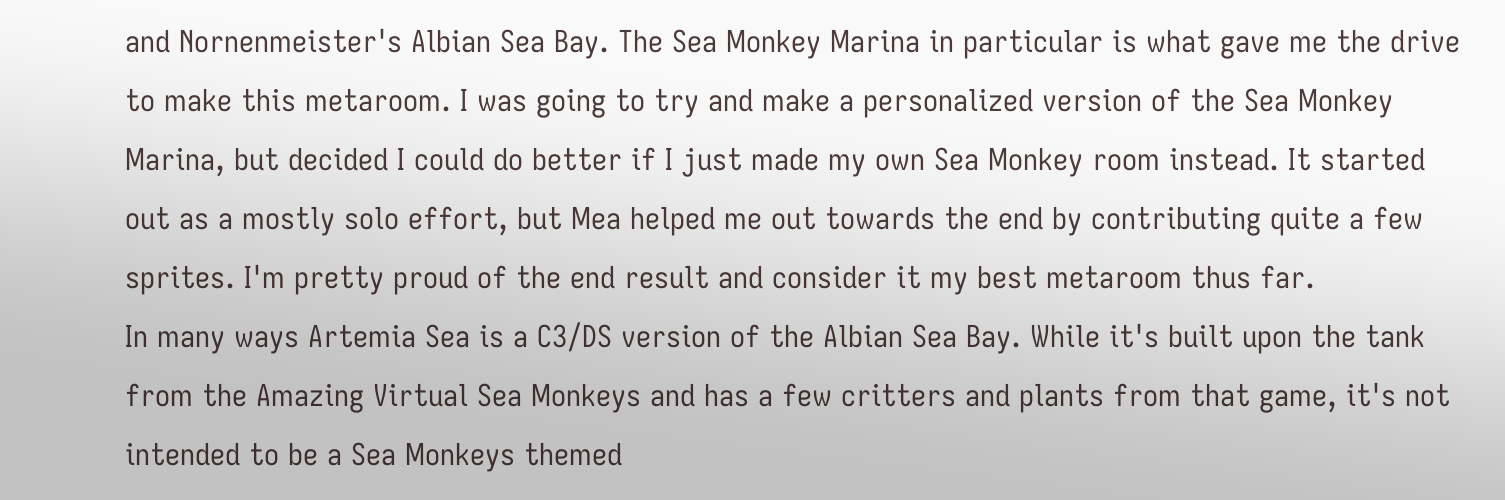and Nornenmeister's Albian Sea Bay. The Sea Monkey Marina in particular is what gave me the drive to make this metaroom. I was going to try and make a personalized version of the Sea Monkey Marina, but decided I could do better if I just made my own Sea Monkey room instead. It started out as a mostly solo effort, but Mea helped me out towards the end by contributing quite a few sprites. I'm pretty proud of the end result and consider it my best metaroom thus far.
In many ways Artemia Sea is a C3/DS version of the Albian Sea Bay. While it's built upon the tank from the Amazing Virtual Sea Monkeys and has a few critters and plants from that game, it's not intended to be a Sea Monkeys themed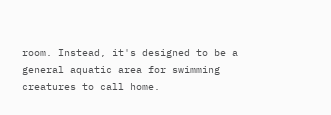room. Instead, it's designed to be a general aquatic area for swimming creatures to call home.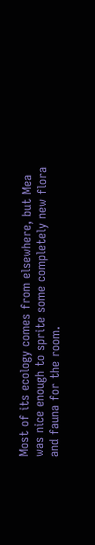Most of its ecology comes from elsewhere, but Mea was nice enough to sprite some completely new flora and fauna for the room.